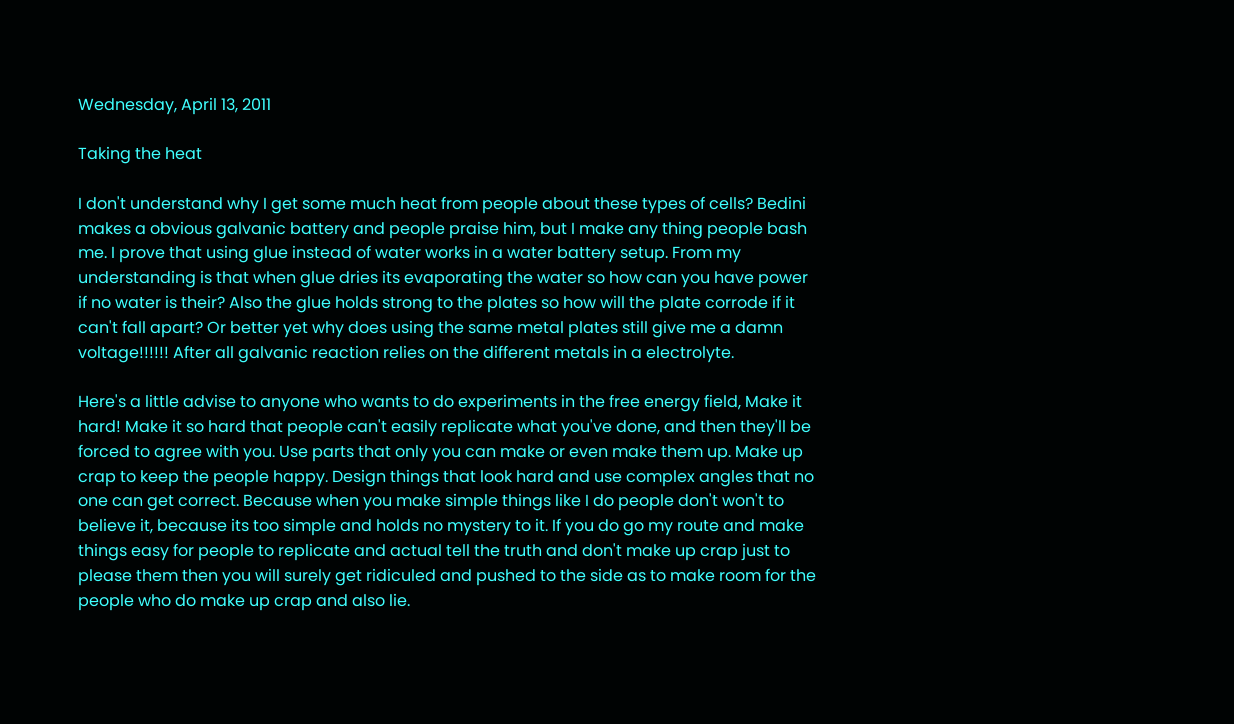Wednesday, April 13, 2011

Taking the heat

I don't understand why I get some much heat from people about these types of cells? Bedini makes a obvious galvanic battery and people praise him, but I make any thing people bash me. I prove that using glue instead of water works in a water battery setup. From my understanding is that when glue dries its evaporating the water so how can you have power if no water is their? Also the glue holds strong to the plates so how will the plate corrode if it can't fall apart? Or better yet why does using the same metal plates still give me a damn voltage!!!!!! After all galvanic reaction relies on the different metals in a electrolyte.

Here's a little advise to anyone who wants to do experiments in the free energy field, Make it hard! Make it so hard that people can't easily replicate what you've done, and then they'll be forced to agree with you. Use parts that only you can make or even make them up. Make up crap to keep the people happy. Design things that look hard and use complex angles that no one can get correct. Because when you make simple things like I do people don't won't to believe it, because its too simple and holds no mystery to it. If you do go my route and make things easy for people to replicate and actual tell the truth and don't make up crap just to please them then you will surely get ridiculed and pushed to the side as to make room for the people who do make up crap and also lie.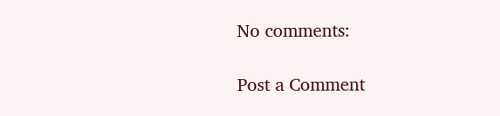No comments:

Post a Comment